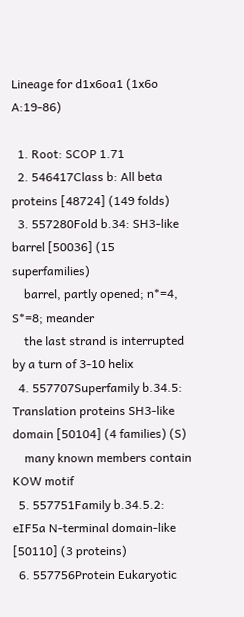Lineage for d1x6oa1 (1x6o A:19-86)

  1. Root: SCOP 1.71
  2. 546417Class b: All beta proteins [48724] (149 folds)
  3. 557280Fold b.34: SH3-like barrel [50036] (15 superfamilies)
    barrel, partly opened; n*=4, S*=8; meander
    the last strand is interrupted by a turn of 3-10 helix
  4. 557707Superfamily b.34.5: Translation proteins SH3-like domain [50104] (4 families) (S)
    many known members contain KOW motif
  5. 557751Family b.34.5.2: eIF5a N-terminal domain-like [50110] (3 proteins)
  6. 557756Protein Eukaryotic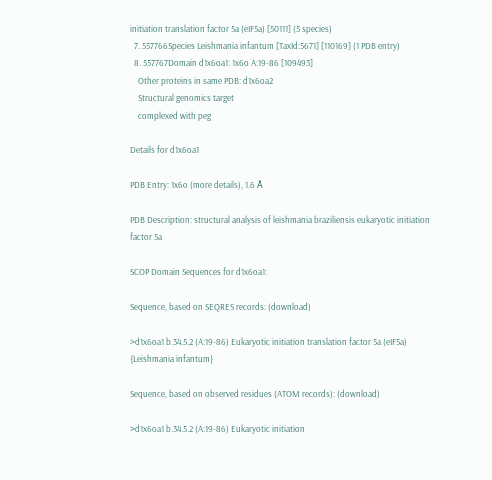initiation translation factor 5a (eIF5a) [50111] (5 species)
  7. 557766Species Leishmania infantum [TaxId:5671] [110169] (1 PDB entry)
  8. 557767Domain d1x6oa1: 1x6o A:19-86 [109493]
    Other proteins in same PDB: d1x6oa2
    Structural genomics target
    complexed with peg

Details for d1x6oa1

PDB Entry: 1x6o (more details), 1.6 Å

PDB Description: structural analysis of leishmania braziliensis eukaryotic initiation factor 5a

SCOP Domain Sequences for d1x6oa1:

Sequence, based on SEQRES records: (download)

>d1x6oa1 b.34.5.2 (A:19-86) Eukaryotic initiation translation factor 5a (eIF5a) {Leishmania infantum}

Sequence, based on observed residues (ATOM records): (download)

>d1x6oa1 b.34.5.2 (A:19-86) Eukaryotic initiation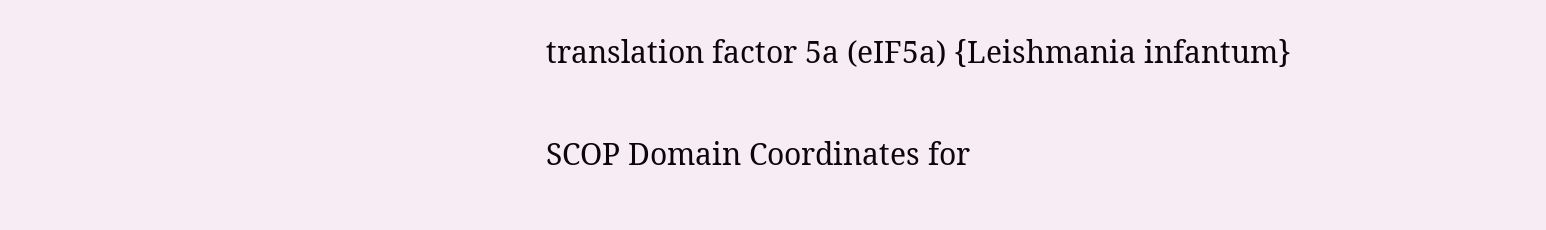translation factor 5a (eIF5a) {Leishmania infantum}

SCOP Domain Coordinates for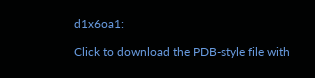d1x6oa1:

Click to download the PDB-style file with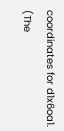coordinates for d1x6oa1.
(The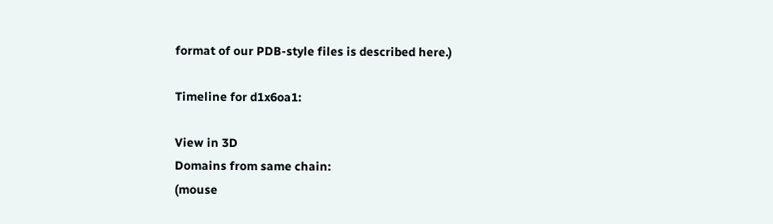format of our PDB-style files is described here.)

Timeline for d1x6oa1:

View in 3D
Domains from same chain:
(mouse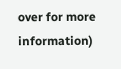over for more information)